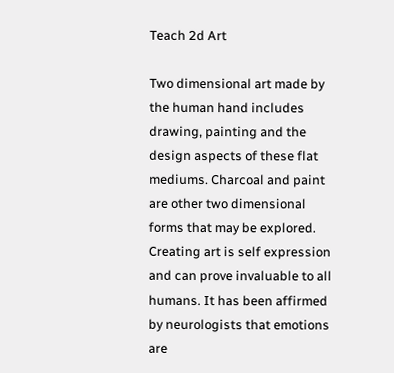Teach 2d Art

Two dimensional art made by the human hand includes drawing, painting and the design aspects of these flat mediums. Charcoal and paint are other two dimensional forms that may be explored. Creating art is self expression and can prove invaluable to all humans. It has been affirmed by neurologists that emotions are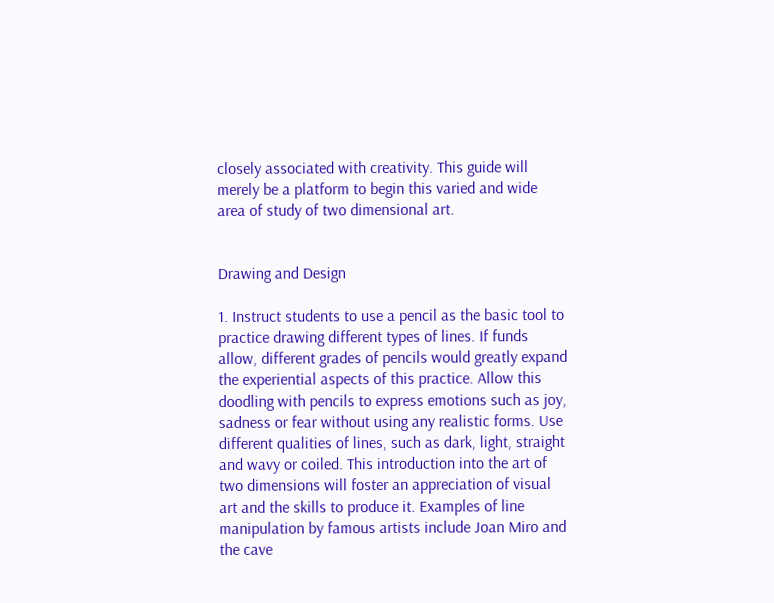closely associated with creativity. This guide will merely be a platform to begin this varied and wide area of study of two dimensional art.


Drawing and Design

1. Instruct students to use a pencil as the basic tool to practice drawing different types of lines. If funds allow, different grades of pencils would greatly expand the experiential aspects of this practice. Allow this doodling with pencils to express emotions such as joy, sadness or fear without using any realistic forms. Use different qualities of lines, such as dark, light, straight and wavy or coiled. This introduction into the art of two dimensions will foster an appreciation of visual art and the skills to produce it. Examples of line manipulation by famous artists include Joan Miro and the cave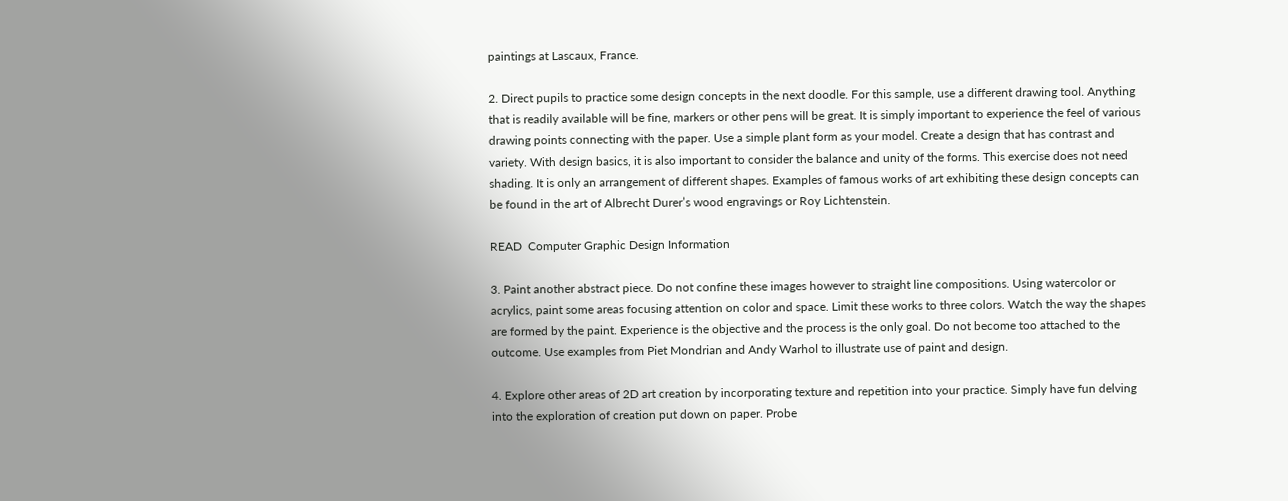paintings at Lascaux, France.

2. Direct pupils to practice some design concepts in the next doodle. For this sample, use a different drawing tool. Anything that is readily available will be fine, markers or other pens will be great. It is simply important to experience the feel of various drawing points connecting with the paper. Use a simple plant form as your model. Create a design that has contrast and variety. With design basics, it is also important to consider the balance and unity of the forms. This exercise does not need shading. It is only an arrangement of different shapes. Examples of famous works of art exhibiting these design concepts can be found in the art of Albrecht Durer’s wood engravings or Roy Lichtenstein.

READ  Computer Graphic Design Information

3. Paint another abstract piece. Do not confine these images however to straight line compositions. Using watercolor or acrylics, paint some areas focusing attention on color and space. Limit these works to three colors. Watch the way the shapes are formed by the paint. Experience is the objective and the process is the only goal. Do not become too attached to the outcome. Use examples from Piet Mondrian and Andy Warhol to illustrate use of paint and design.

4. Explore other areas of 2D art creation by incorporating texture and repetition into your practice. Simply have fun delving into the exploration of creation put down on paper. Probe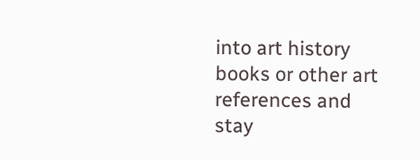into art history books or other art references and stay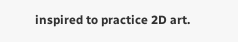inspired to practice 2D art.